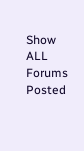Show ALL Forums
Posted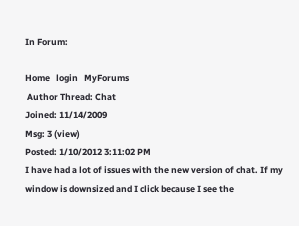In Forum:

Home   login   MyForums
 Author Thread: Chat
Joined: 11/14/2009
Msg: 3 (view)
Posted: 1/10/2012 3:11:02 PM
I have had a lot of issues with the new version of chat. If my window is downsized and I click because I see the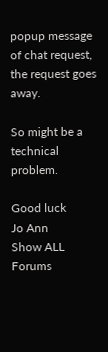popup message of chat request, the request goes away.

So might be a technical problem.

Good luck
Jo Ann
Show ALL Forums